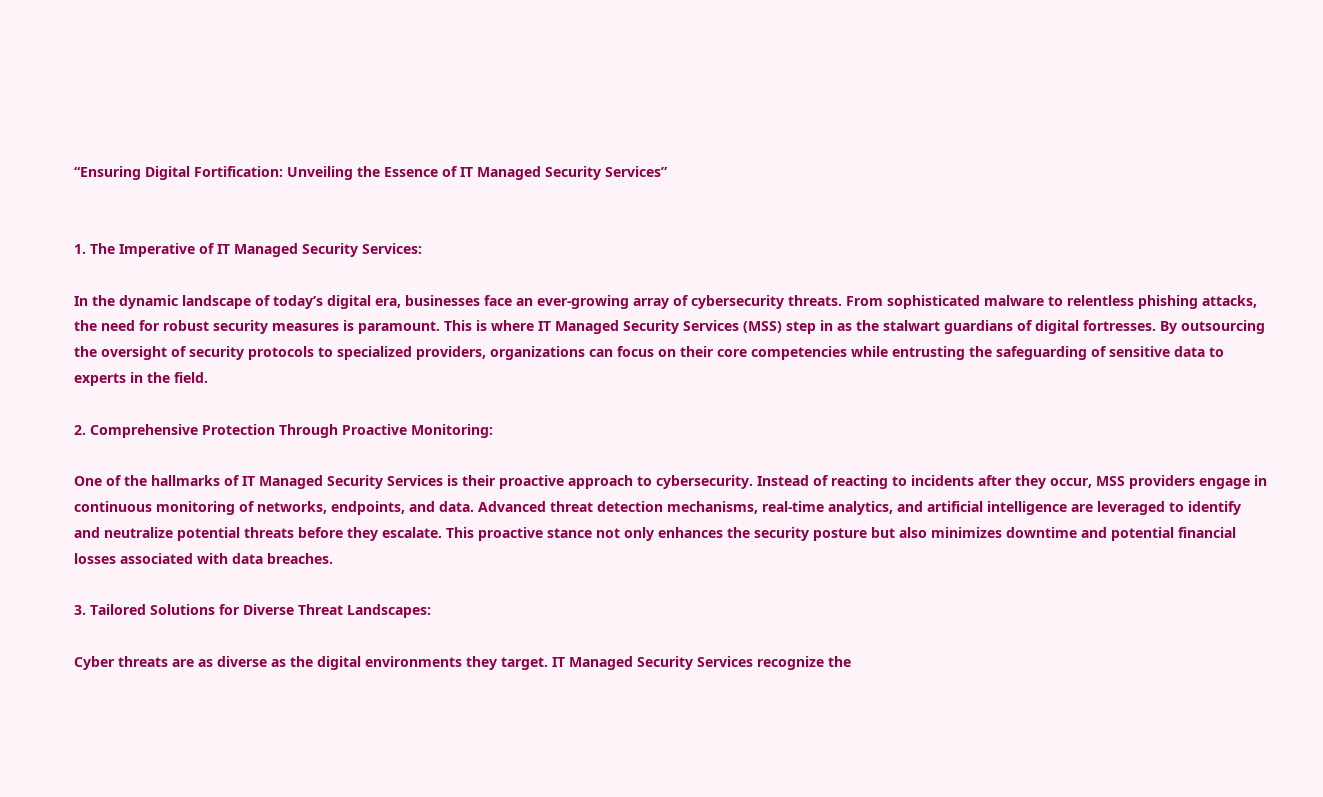“Ensuring Digital Fortification: Unveiling the Essence of IT Managed Security Services”


1. The Imperative of IT Managed Security Services:

In the dynamic landscape of today’s digital era, businesses face an ever-growing array of cybersecurity threats. From sophisticated malware to relentless phishing attacks, the need for robust security measures is paramount. This is where IT Managed Security Services (MSS) step in as the stalwart guardians of digital fortresses. By outsourcing the oversight of security protocols to specialized providers, organizations can focus on their core competencies while entrusting the safeguarding of sensitive data to experts in the field.

2. Comprehensive Protection Through Proactive Monitoring:

One of the hallmarks of IT Managed Security Services is their proactive approach to cybersecurity. Instead of reacting to incidents after they occur, MSS providers engage in continuous monitoring of networks, endpoints, and data. Advanced threat detection mechanisms, real-time analytics, and artificial intelligence are leveraged to identify and neutralize potential threats before they escalate. This proactive stance not only enhances the security posture but also minimizes downtime and potential financial losses associated with data breaches.

3. Tailored Solutions for Diverse Threat Landscapes:

Cyber threats are as diverse as the digital environments they target. IT Managed Security Services recognize the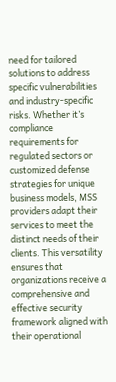need for tailored solutions to address specific vulnerabilities and industry-specific risks. Whether it’s compliance requirements for regulated sectors or customized defense strategies for unique business models, MSS providers adapt their services to meet the distinct needs of their clients. This versatility ensures that organizations receive a comprehensive and effective security framework aligned with their operational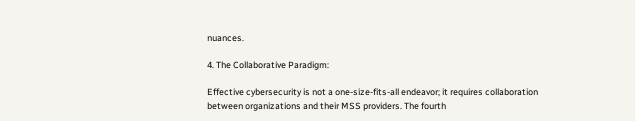nuances.

4. The Collaborative Paradigm:

Effective cybersecurity is not a one-size-fits-all endeavor; it requires collaboration between organizations and their MSS providers. The fourth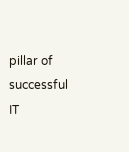pillar of successful IT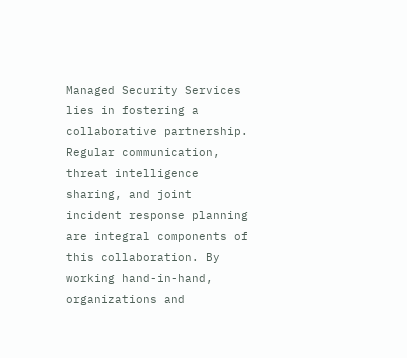Managed Security Services lies in fostering a collaborative partnership. Regular communication, threat intelligence sharing, and joint incident response planning are integral components of this collaboration. By working hand-in-hand, organizations and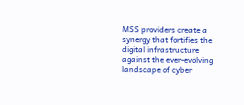MSS providers create a synergy that fortifies the digital infrastructure against the ever-evolving landscape of cyber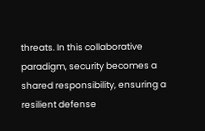threats. In this collaborative paradigm, security becomes a shared responsibility, ensuring a resilient defense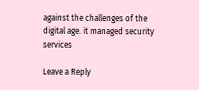against the challenges of the digital age. it managed security services

Leave a Reply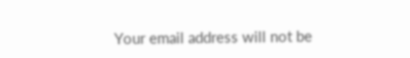Your email address will not be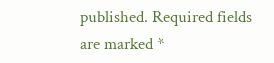published. Required fields are marked *